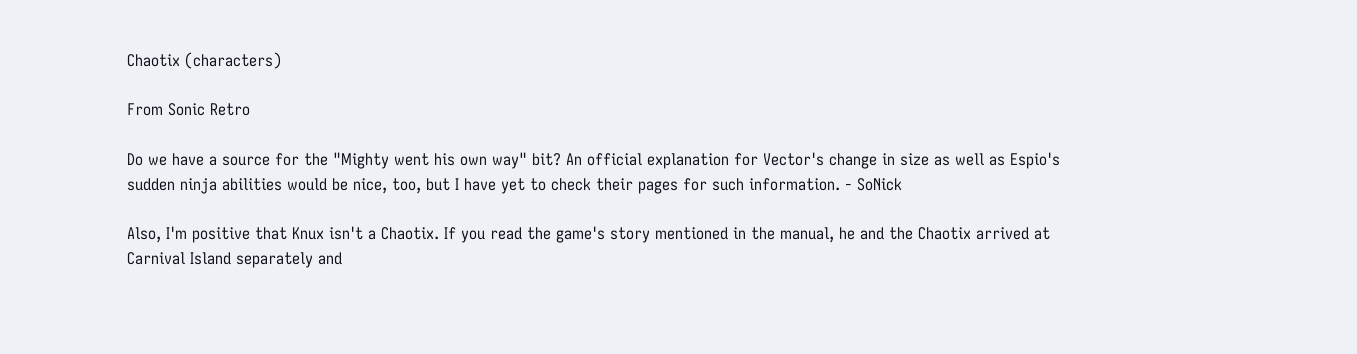Chaotix (characters)

From Sonic Retro

Do we have a source for the "Mighty went his own way" bit? An official explanation for Vector's change in size as well as Espio's sudden ninja abilities would be nice, too, but I have yet to check their pages for such information. - SoNick

Also, I'm positive that Knux isn't a Chaotix. If you read the game's story mentioned in the manual, he and the Chaotix arrived at Carnival Island separately and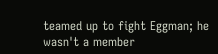teamed up to fight Eggman; he wasn't a member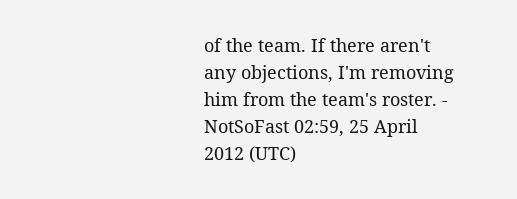of the team. If there aren't any objections, I'm removing him from the team's roster. - NotSoFast 02:59, 25 April 2012 (UTC)